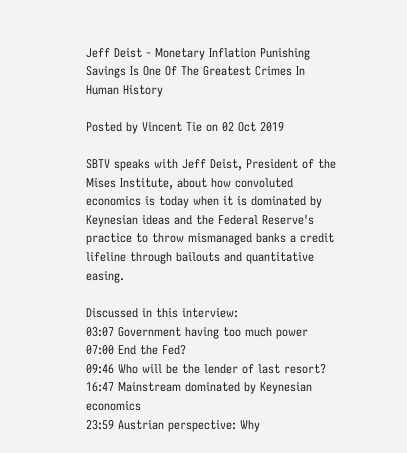Jeff Deist - Monetary Inflation Punishing Savings Is One Of The Greatest Crimes In Human History

Posted by Vincent Tie on 02 Oct 2019

SBTV speaks with Jeff Deist, President of the Mises Institute, about how convoluted economics is today when it is dominated by Keynesian ideas and the Federal Reserve's practice to throw mismanaged banks a credit lifeline through bailouts and quantitative easing.

Discussed in this interview:
03:07 Government having too much power
07:00 End the Fed?
09:46 Who will be the lender of last resort?
16:47 Mainstream dominated by Keynesian economics
23:59 Austrian perspective: Why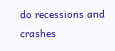do recessions and crashes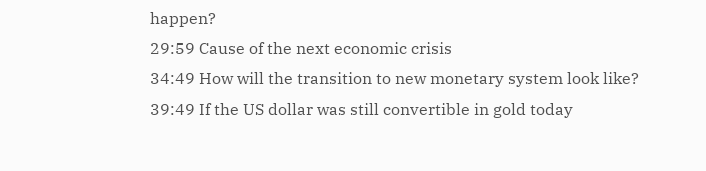happen?
29:59 Cause of the next economic crisis
34:49 How will the transition to new monetary system look like?
39:49 If the US dollar was still convertible in gold today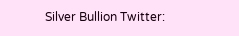Silver Bullion Twitter: